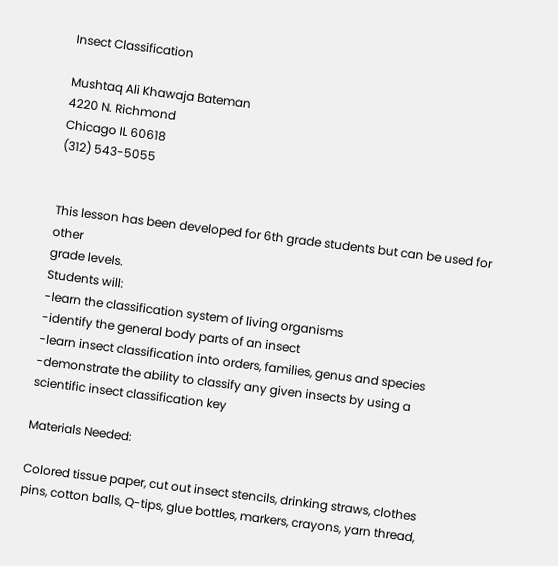Insect Classification

Mushtaq Ali Khawaja Bateman
4220 N. Richmond
Chicago IL 60618
(312) 543-5055


This lesson has been developed for 6th grade students but can be used for other
grade levels.
Students will:
-learn the classification system of living organisms
-identify the general body parts of an insect
-learn insect classification into orders, families, genus and species
-demonstrate the ability to classify any given insects by using a
scientific insect classification key

Materials Needed:

Colored tissue paper, cut out insect stencils, drinking straws, clothes
pins, cotton balls, Q-tips, glue bottles, markers, crayons, yarn thread,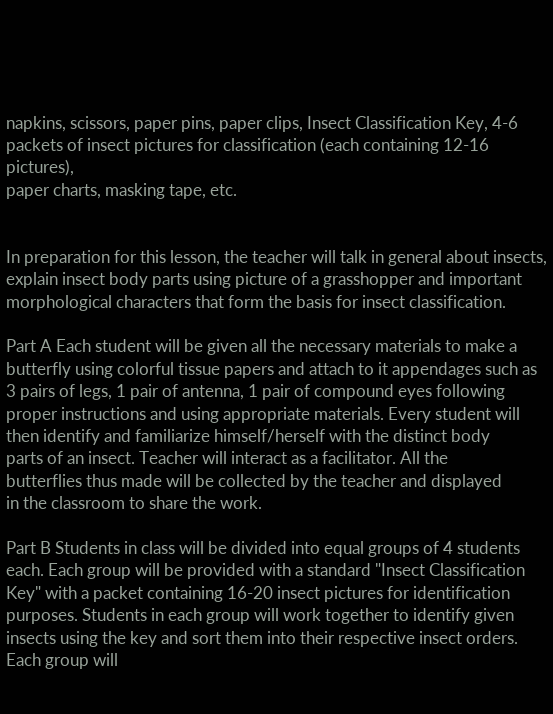napkins, scissors, paper pins, paper clips, Insect Classification Key, 4-6
packets of insect pictures for classification (each containing 12-16 pictures),
paper charts, masking tape, etc.


In preparation for this lesson, the teacher will talk in general about insects,
explain insect body parts using picture of a grasshopper and important
morphological characters that form the basis for insect classification.

Part A Each student will be given all the necessary materials to make a
butterfly using colorful tissue papers and attach to it appendages such as
3 pairs of legs, 1 pair of antenna, 1 pair of compound eyes following
proper instructions and using appropriate materials. Every student will
then identify and familiarize himself/herself with the distinct body
parts of an insect. Teacher will interact as a facilitator. All the
butterflies thus made will be collected by the teacher and displayed
in the classroom to share the work.

Part B Students in class will be divided into equal groups of 4 students
each. Each group will be provided with a standard "Insect Classification
Key" with a packet containing 16-20 insect pictures for identification
purposes. Students in each group will work together to identify given
insects using the key and sort them into their respective insect orders.
Each group will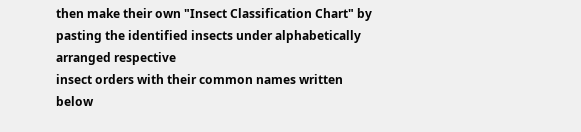then make their own "Insect Classification Chart" by
pasting the identified insects under alphabetically arranged respective
insect orders with their common names written below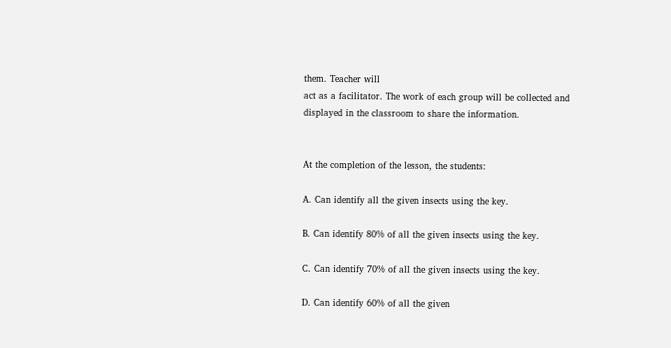them. Teacher will
act as a facilitator. The work of each group will be collected and
displayed in the classroom to share the information.


At the completion of the lesson, the students:

A. Can identify all the given insects using the key.

B. Can identify 80% of all the given insects using the key.

C. Can identify 70% of all the given insects using the key.

D. Can identify 60% of all the given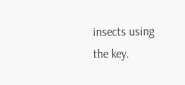insects using the key.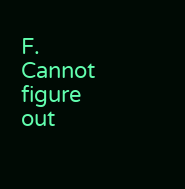F. Cannot figure out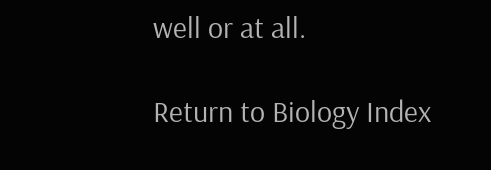well or at all.

Return to Biology Index